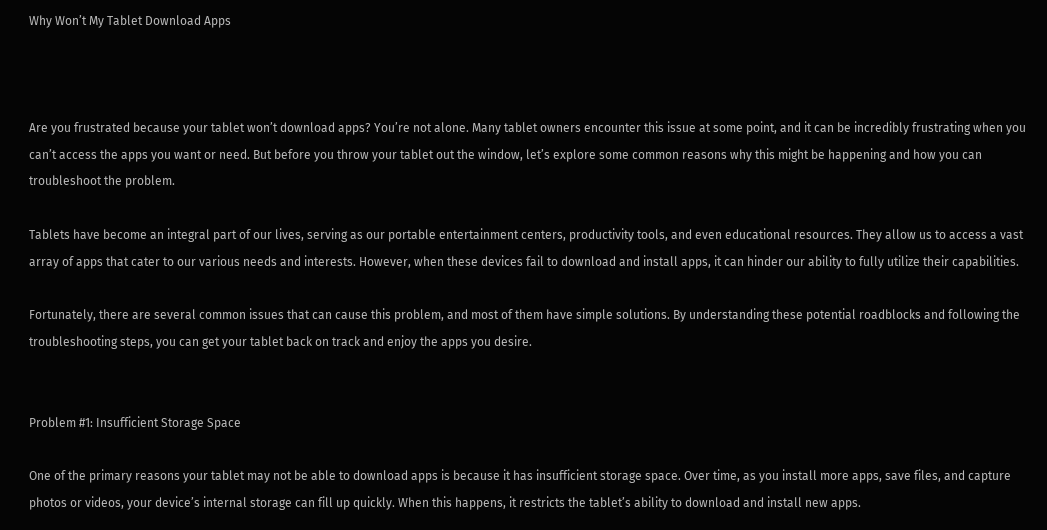Why Won’t My Tablet Download Apps



Are you frustrated because your tablet won’t download apps? You’re not alone. Many tablet owners encounter this issue at some point, and it can be incredibly frustrating when you can’t access the apps you want or need. But before you throw your tablet out the window, let’s explore some common reasons why this might be happening and how you can troubleshoot the problem.

Tablets have become an integral part of our lives, serving as our portable entertainment centers, productivity tools, and even educational resources. They allow us to access a vast array of apps that cater to our various needs and interests. However, when these devices fail to download and install apps, it can hinder our ability to fully utilize their capabilities.

Fortunately, there are several common issues that can cause this problem, and most of them have simple solutions. By understanding these potential roadblocks and following the troubleshooting steps, you can get your tablet back on track and enjoy the apps you desire.


Problem #1: Insufficient Storage Space

One of the primary reasons your tablet may not be able to download apps is because it has insufficient storage space. Over time, as you install more apps, save files, and capture photos or videos, your device’s internal storage can fill up quickly. When this happens, it restricts the tablet’s ability to download and install new apps.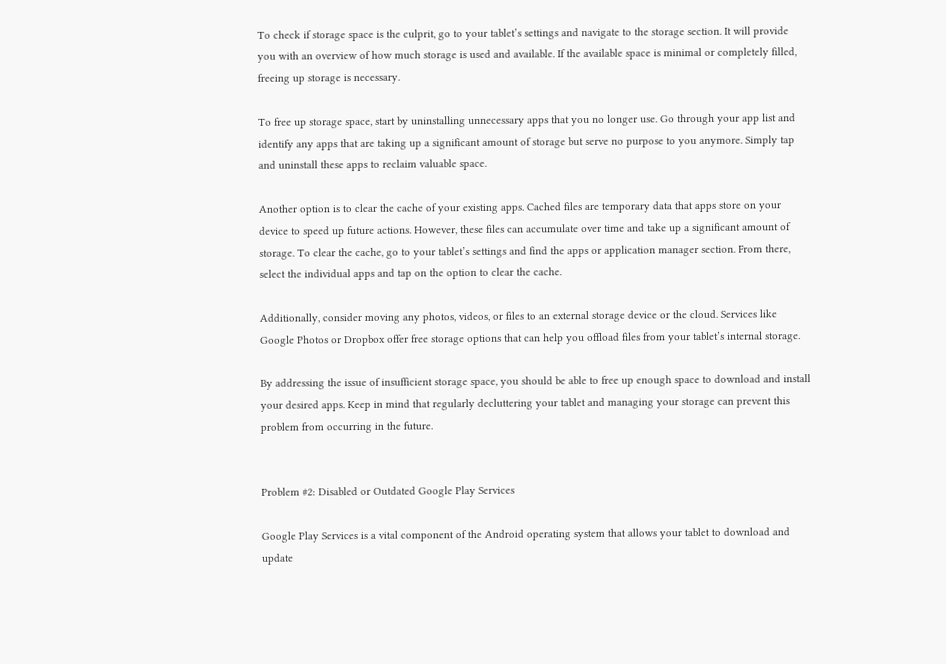To check if storage space is the culprit, go to your tablet’s settings and navigate to the storage section. It will provide you with an overview of how much storage is used and available. If the available space is minimal or completely filled, freeing up storage is necessary.

To free up storage space, start by uninstalling unnecessary apps that you no longer use. Go through your app list and identify any apps that are taking up a significant amount of storage but serve no purpose to you anymore. Simply tap and uninstall these apps to reclaim valuable space.

Another option is to clear the cache of your existing apps. Cached files are temporary data that apps store on your device to speed up future actions. However, these files can accumulate over time and take up a significant amount of storage. To clear the cache, go to your tablet’s settings and find the apps or application manager section. From there, select the individual apps and tap on the option to clear the cache.

Additionally, consider moving any photos, videos, or files to an external storage device or the cloud. Services like Google Photos or Dropbox offer free storage options that can help you offload files from your tablet’s internal storage.

By addressing the issue of insufficient storage space, you should be able to free up enough space to download and install your desired apps. Keep in mind that regularly decluttering your tablet and managing your storage can prevent this problem from occurring in the future.


Problem #2: Disabled or Outdated Google Play Services

Google Play Services is a vital component of the Android operating system that allows your tablet to download and update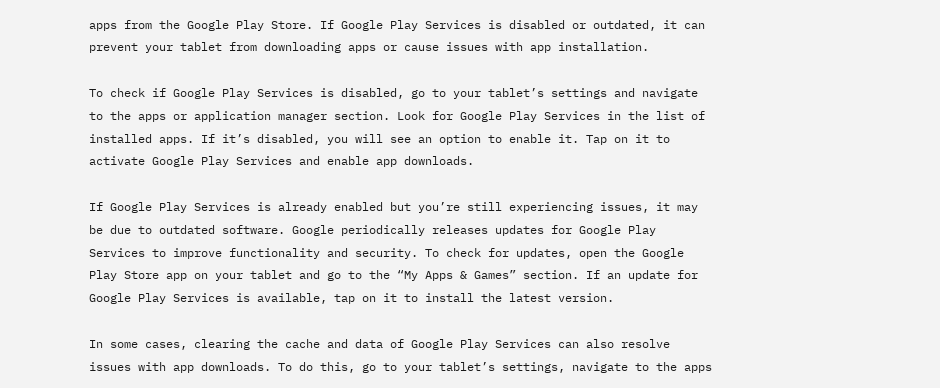apps from the Google Play Store. If Google Play Services is disabled or outdated, it can prevent your tablet from downloading apps or cause issues with app installation.

To check if Google Play Services is disabled, go to your tablet’s settings and navigate to the apps or application manager section. Look for Google Play Services in the list of installed apps. If it’s disabled, you will see an option to enable it. Tap on it to activate Google Play Services and enable app downloads.

If Google Play Services is already enabled but you’re still experiencing issues, it may be due to outdated software. Google periodically releases updates for Google Play Services to improve functionality and security. To check for updates, open the Google Play Store app on your tablet and go to the “My Apps & Games” section. If an update for Google Play Services is available, tap on it to install the latest version.

In some cases, clearing the cache and data of Google Play Services can also resolve issues with app downloads. To do this, go to your tablet’s settings, navigate to the apps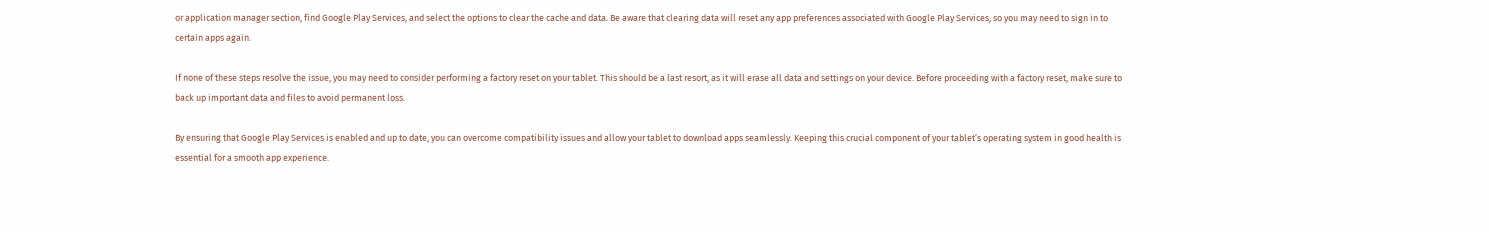or application manager section, find Google Play Services, and select the options to clear the cache and data. Be aware that clearing data will reset any app preferences associated with Google Play Services, so you may need to sign in to certain apps again.

If none of these steps resolve the issue, you may need to consider performing a factory reset on your tablet. This should be a last resort, as it will erase all data and settings on your device. Before proceeding with a factory reset, make sure to back up important data and files to avoid permanent loss.

By ensuring that Google Play Services is enabled and up to date, you can overcome compatibility issues and allow your tablet to download apps seamlessly. Keeping this crucial component of your tablet’s operating system in good health is essential for a smooth app experience.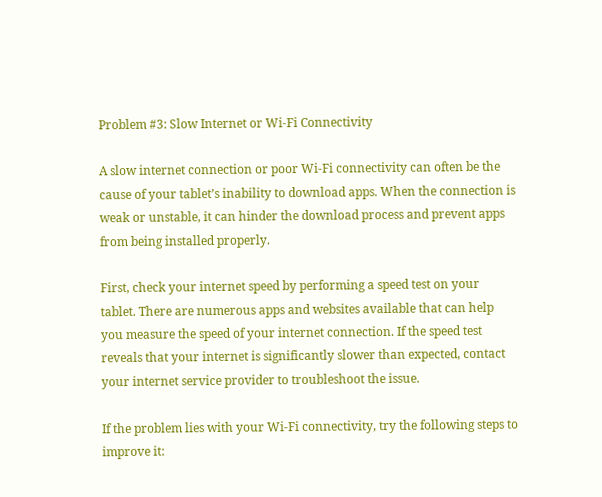Problem #3: Slow Internet or Wi-Fi Connectivity

A slow internet connection or poor Wi-Fi connectivity can often be the cause of your tablet’s inability to download apps. When the connection is weak or unstable, it can hinder the download process and prevent apps from being installed properly.

First, check your internet speed by performing a speed test on your tablet. There are numerous apps and websites available that can help you measure the speed of your internet connection. If the speed test reveals that your internet is significantly slower than expected, contact your internet service provider to troubleshoot the issue.

If the problem lies with your Wi-Fi connectivity, try the following steps to improve it: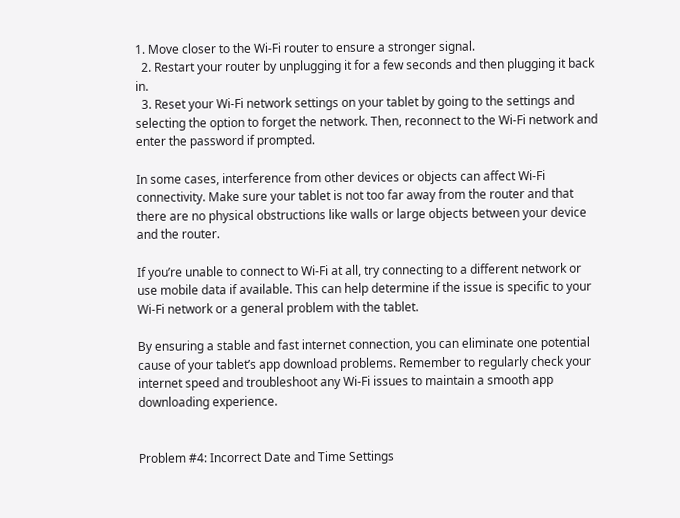1. Move closer to the Wi-Fi router to ensure a stronger signal.
  2. Restart your router by unplugging it for a few seconds and then plugging it back in.
  3. Reset your Wi-Fi network settings on your tablet by going to the settings and selecting the option to forget the network. Then, reconnect to the Wi-Fi network and enter the password if prompted.

In some cases, interference from other devices or objects can affect Wi-Fi connectivity. Make sure your tablet is not too far away from the router and that there are no physical obstructions like walls or large objects between your device and the router.

If you’re unable to connect to Wi-Fi at all, try connecting to a different network or use mobile data if available. This can help determine if the issue is specific to your Wi-Fi network or a general problem with the tablet.

By ensuring a stable and fast internet connection, you can eliminate one potential cause of your tablet’s app download problems. Remember to regularly check your internet speed and troubleshoot any Wi-Fi issues to maintain a smooth app downloading experience.


Problem #4: Incorrect Date and Time Settings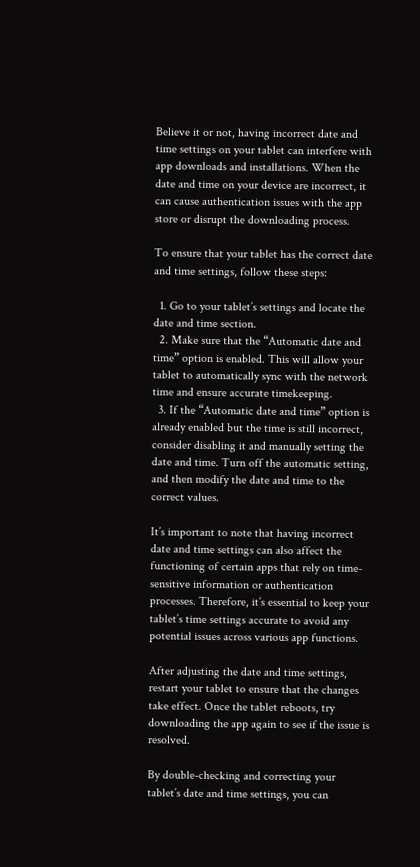Believe it or not, having incorrect date and time settings on your tablet can interfere with app downloads and installations. When the date and time on your device are incorrect, it can cause authentication issues with the app store or disrupt the downloading process.

To ensure that your tablet has the correct date and time settings, follow these steps:

  1. Go to your tablet’s settings and locate the date and time section.
  2. Make sure that the “Automatic date and time” option is enabled. This will allow your tablet to automatically sync with the network time and ensure accurate timekeeping.
  3. If the “Automatic date and time” option is already enabled but the time is still incorrect, consider disabling it and manually setting the date and time. Turn off the automatic setting, and then modify the date and time to the correct values.

It’s important to note that having incorrect date and time settings can also affect the functioning of certain apps that rely on time-sensitive information or authentication processes. Therefore, it’s essential to keep your tablet’s time settings accurate to avoid any potential issues across various app functions.

After adjusting the date and time settings, restart your tablet to ensure that the changes take effect. Once the tablet reboots, try downloading the app again to see if the issue is resolved.

By double-checking and correcting your tablet’s date and time settings, you can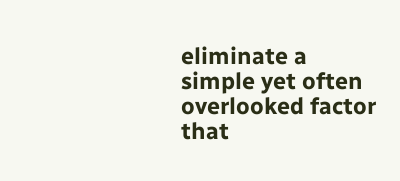eliminate a simple yet often overlooked factor that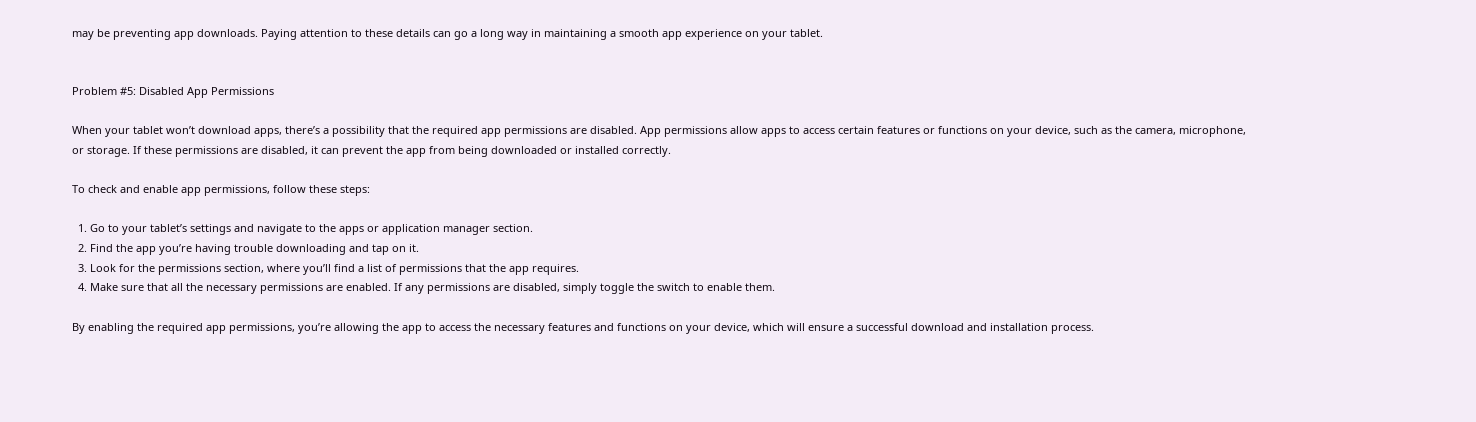may be preventing app downloads. Paying attention to these details can go a long way in maintaining a smooth app experience on your tablet.


Problem #5: Disabled App Permissions

When your tablet won’t download apps, there’s a possibility that the required app permissions are disabled. App permissions allow apps to access certain features or functions on your device, such as the camera, microphone, or storage. If these permissions are disabled, it can prevent the app from being downloaded or installed correctly.

To check and enable app permissions, follow these steps:

  1. Go to your tablet’s settings and navigate to the apps or application manager section.
  2. Find the app you’re having trouble downloading and tap on it.
  3. Look for the permissions section, where you’ll find a list of permissions that the app requires.
  4. Make sure that all the necessary permissions are enabled. If any permissions are disabled, simply toggle the switch to enable them.

By enabling the required app permissions, you’re allowing the app to access the necessary features and functions on your device, which will ensure a successful download and installation process.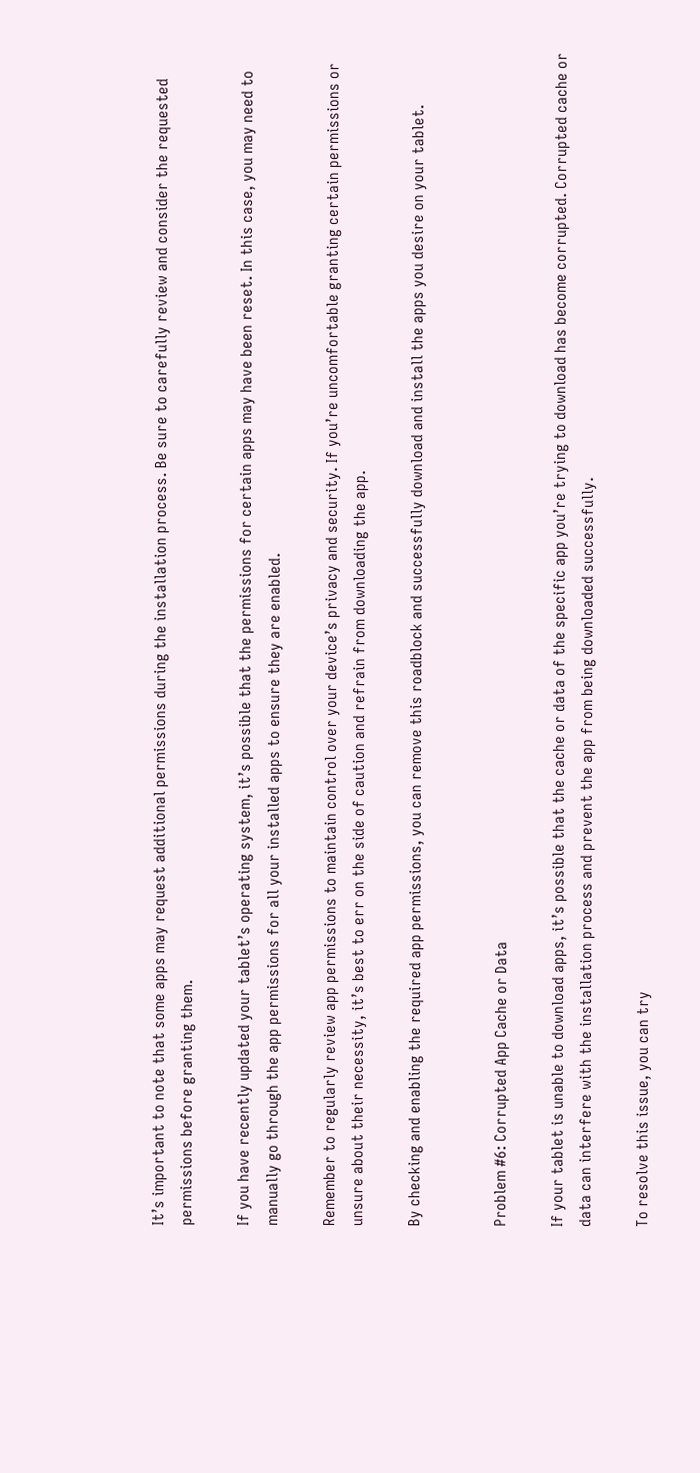It’s important to note that some apps may request additional permissions during the installation process. Be sure to carefully review and consider the requested permissions before granting them.

If you have recently updated your tablet’s operating system, it’s possible that the permissions for certain apps may have been reset. In this case, you may need to manually go through the app permissions for all your installed apps to ensure they are enabled.

Remember to regularly review app permissions to maintain control over your device’s privacy and security. If you’re uncomfortable granting certain permissions or unsure about their necessity, it’s best to err on the side of caution and refrain from downloading the app.

By checking and enabling the required app permissions, you can remove this roadblock and successfully download and install the apps you desire on your tablet.


Problem #6: Corrupted App Cache or Data

If your tablet is unable to download apps, it’s possible that the cache or data of the specific app you’re trying to download has become corrupted. Corrupted cache or data can interfere with the installation process and prevent the app from being downloaded successfully.

To resolve this issue, you can try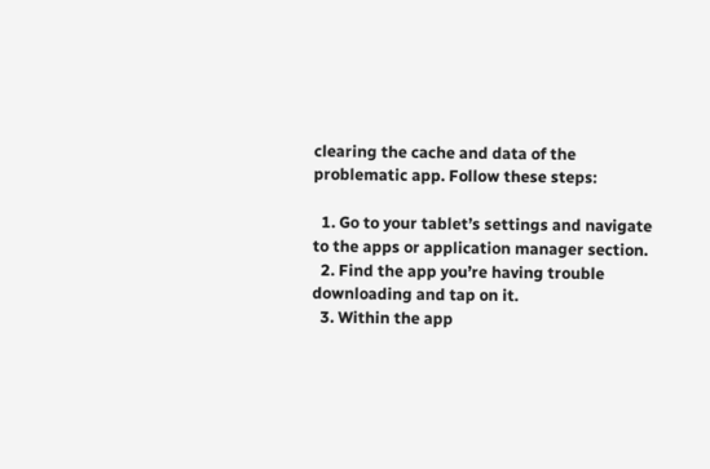clearing the cache and data of the problematic app. Follow these steps:

  1. Go to your tablet’s settings and navigate to the apps or application manager section.
  2. Find the app you’re having trouble downloading and tap on it.
  3. Within the app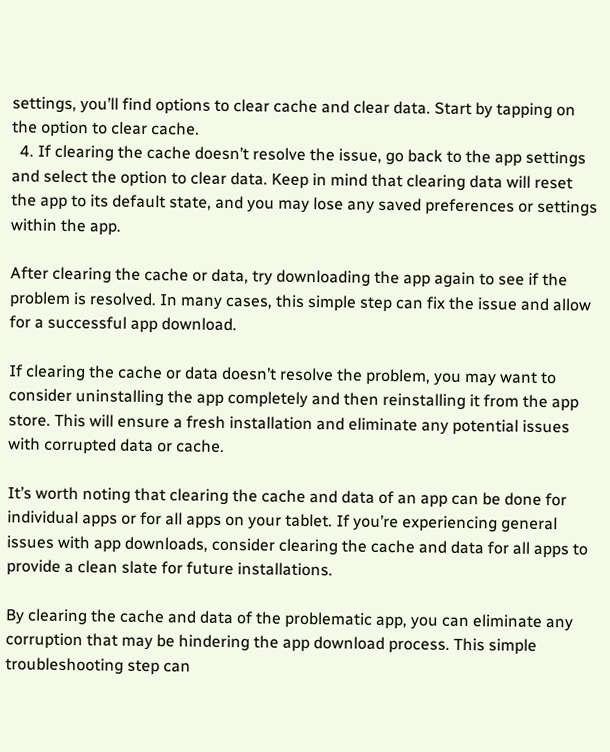settings, you’ll find options to clear cache and clear data. Start by tapping on the option to clear cache.
  4. If clearing the cache doesn’t resolve the issue, go back to the app settings and select the option to clear data. Keep in mind that clearing data will reset the app to its default state, and you may lose any saved preferences or settings within the app.

After clearing the cache or data, try downloading the app again to see if the problem is resolved. In many cases, this simple step can fix the issue and allow for a successful app download.

If clearing the cache or data doesn’t resolve the problem, you may want to consider uninstalling the app completely and then reinstalling it from the app store. This will ensure a fresh installation and eliminate any potential issues with corrupted data or cache.

It’s worth noting that clearing the cache and data of an app can be done for individual apps or for all apps on your tablet. If you’re experiencing general issues with app downloads, consider clearing the cache and data for all apps to provide a clean slate for future installations.

By clearing the cache and data of the problematic app, you can eliminate any corruption that may be hindering the app download process. This simple troubleshooting step can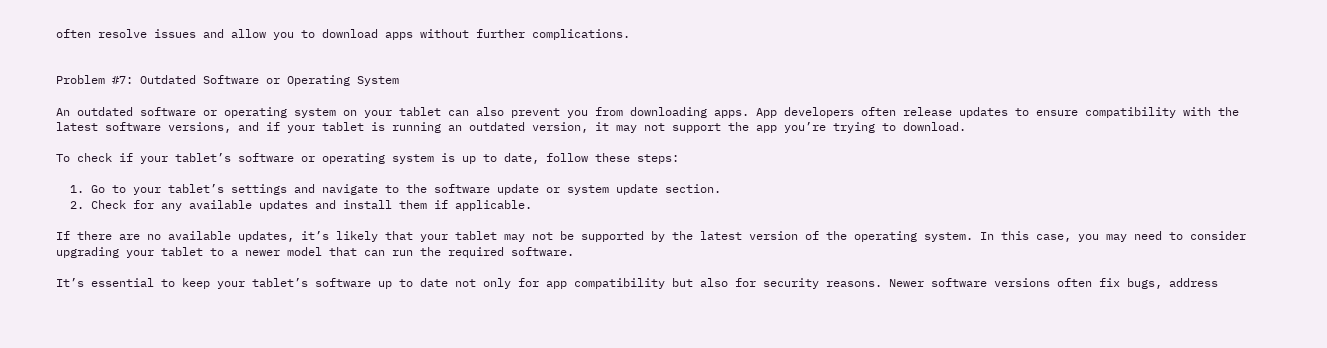often resolve issues and allow you to download apps without further complications.


Problem #7: Outdated Software or Operating System

An outdated software or operating system on your tablet can also prevent you from downloading apps. App developers often release updates to ensure compatibility with the latest software versions, and if your tablet is running an outdated version, it may not support the app you’re trying to download.

To check if your tablet’s software or operating system is up to date, follow these steps:

  1. Go to your tablet’s settings and navigate to the software update or system update section.
  2. Check for any available updates and install them if applicable.

If there are no available updates, it’s likely that your tablet may not be supported by the latest version of the operating system. In this case, you may need to consider upgrading your tablet to a newer model that can run the required software.

It’s essential to keep your tablet’s software up to date not only for app compatibility but also for security reasons. Newer software versions often fix bugs, address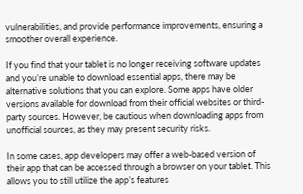vulnerabilities, and provide performance improvements, ensuring a smoother overall experience.

If you find that your tablet is no longer receiving software updates and you’re unable to download essential apps, there may be alternative solutions that you can explore. Some apps have older versions available for download from their official websites or third-party sources. However, be cautious when downloading apps from unofficial sources, as they may present security risks.

In some cases, app developers may offer a web-based version of their app that can be accessed through a browser on your tablet. This allows you to still utilize the app’s features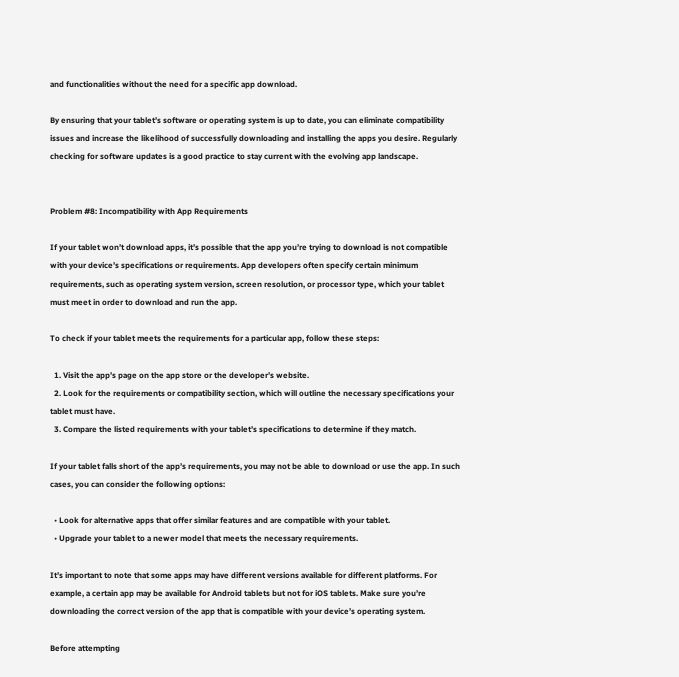and functionalities without the need for a specific app download.

By ensuring that your tablet’s software or operating system is up to date, you can eliminate compatibility issues and increase the likelihood of successfully downloading and installing the apps you desire. Regularly checking for software updates is a good practice to stay current with the evolving app landscape.


Problem #8: Incompatibility with App Requirements

If your tablet won’t download apps, it’s possible that the app you’re trying to download is not compatible with your device’s specifications or requirements. App developers often specify certain minimum requirements, such as operating system version, screen resolution, or processor type, which your tablet must meet in order to download and run the app.

To check if your tablet meets the requirements for a particular app, follow these steps:

  1. Visit the app’s page on the app store or the developer’s website.
  2. Look for the requirements or compatibility section, which will outline the necessary specifications your tablet must have.
  3. Compare the listed requirements with your tablet’s specifications to determine if they match.

If your tablet falls short of the app’s requirements, you may not be able to download or use the app. In such cases, you can consider the following options:

  • Look for alternative apps that offer similar features and are compatible with your tablet.
  • Upgrade your tablet to a newer model that meets the necessary requirements.

It’s important to note that some apps may have different versions available for different platforms. For example, a certain app may be available for Android tablets but not for iOS tablets. Make sure you’re downloading the correct version of the app that is compatible with your device’s operating system.

Before attempting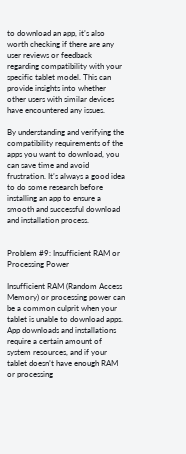to download an app, it’s also worth checking if there are any user reviews or feedback regarding compatibility with your specific tablet model. This can provide insights into whether other users with similar devices have encountered any issues.

By understanding and verifying the compatibility requirements of the apps you want to download, you can save time and avoid frustration. It’s always a good idea to do some research before installing an app to ensure a smooth and successful download and installation process.


Problem #9: Insufficient RAM or Processing Power

Insufficient RAM (Random Access Memory) or processing power can be a common culprit when your tablet is unable to download apps. App downloads and installations require a certain amount of system resources, and if your tablet doesn’t have enough RAM or processing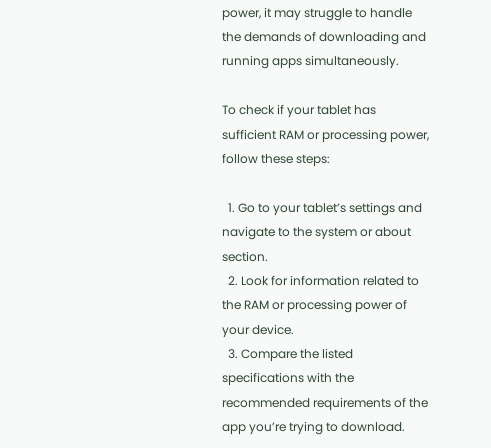power, it may struggle to handle the demands of downloading and running apps simultaneously.

To check if your tablet has sufficient RAM or processing power, follow these steps:

  1. Go to your tablet’s settings and navigate to the system or about section.
  2. Look for information related to the RAM or processing power of your device.
  3. Compare the listed specifications with the recommended requirements of the app you’re trying to download.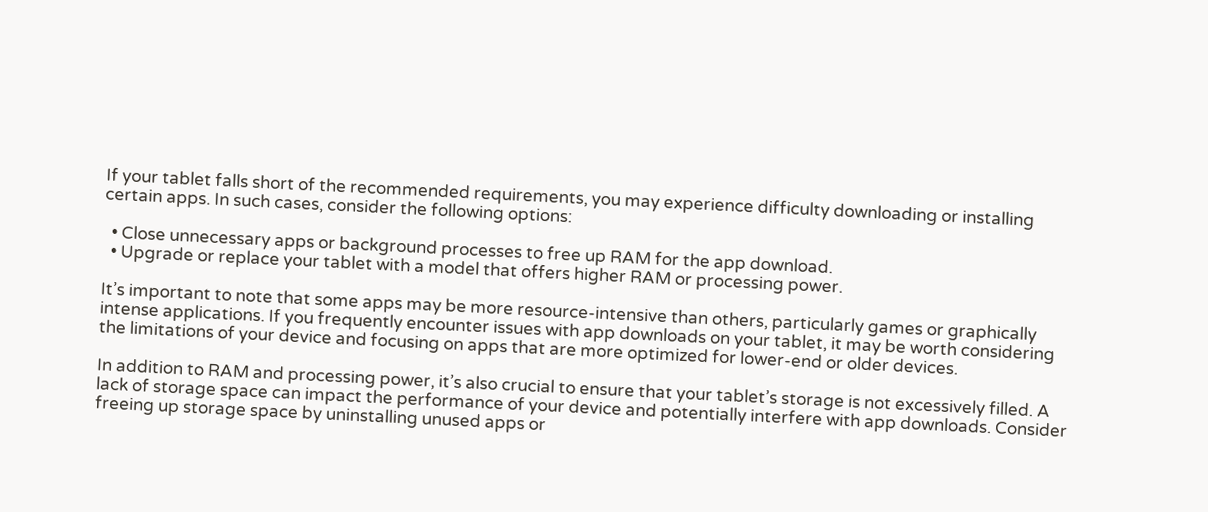If your tablet falls short of the recommended requirements, you may experience difficulty downloading or installing certain apps. In such cases, consider the following options:

  • Close unnecessary apps or background processes to free up RAM for the app download.
  • Upgrade or replace your tablet with a model that offers higher RAM or processing power.

It’s important to note that some apps may be more resource-intensive than others, particularly games or graphically intense applications. If you frequently encounter issues with app downloads on your tablet, it may be worth considering the limitations of your device and focusing on apps that are more optimized for lower-end or older devices.

In addition to RAM and processing power, it’s also crucial to ensure that your tablet’s storage is not excessively filled. A lack of storage space can impact the performance of your device and potentially interfere with app downloads. Consider freeing up storage space by uninstalling unused apps or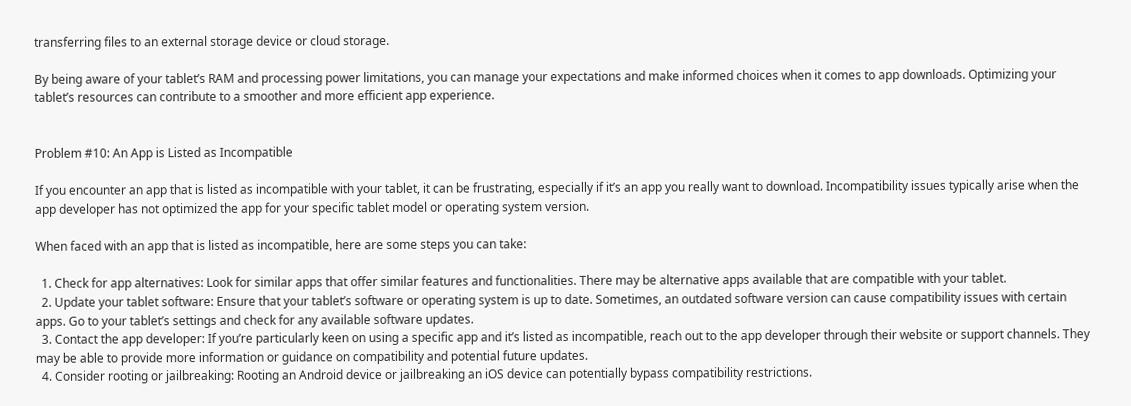transferring files to an external storage device or cloud storage.

By being aware of your tablet’s RAM and processing power limitations, you can manage your expectations and make informed choices when it comes to app downloads. Optimizing your tablet’s resources can contribute to a smoother and more efficient app experience.


Problem #10: An App is Listed as Incompatible

If you encounter an app that is listed as incompatible with your tablet, it can be frustrating, especially if it’s an app you really want to download. Incompatibility issues typically arise when the app developer has not optimized the app for your specific tablet model or operating system version.

When faced with an app that is listed as incompatible, here are some steps you can take:

  1. Check for app alternatives: Look for similar apps that offer similar features and functionalities. There may be alternative apps available that are compatible with your tablet.
  2. Update your tablet software: Ensure that your tablet’s software or operating system is up to date. Sometimes, an outdated software version can cause compatibility issues with certain apps. Go to your tablet’s settings and check for any available software updates.
  3. Contact the app developer: If you’re particularly keen on using a specific app and it’s listed as incompatible, reach out to the app developer through their website or support channels. They may be able to provide more information or guidance on compatibility and potential future updates.
  4. Consider rooting or jailbreaking: Rooting an Android device or jailbreaking an iOS device can potentially bypass compatibility restrictions.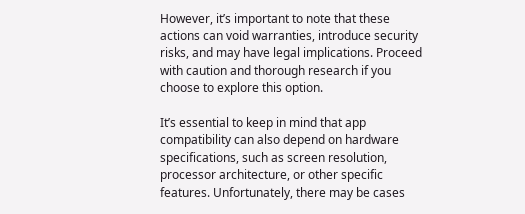However, it’s important to note that these actions can void warranties, introduce security risks, and may have legal implications. Proceed with caution and thorough research if you choose to explore this option.

It’s essential to keep in mind that app compatibility can also depend on hardware specifications, such as screen resolution, processor architecture, or other specific features. Unfortunately, there may be cases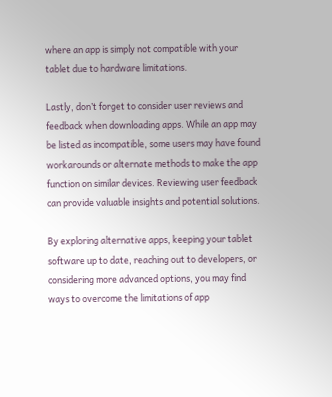where an app is simply not compatible with your tablet due to hardware limitations.

Lastly, don’t forget to consider user reviews and feedback when downloading apps. While an app may be listed as incompatible, some users may have found workarounds or alternate methods to make the app function on similar devices. Reviewing user feedback can provide valuable insights and potential solutions.

By exploring alternative apps, keeping your tablet software up to date, reaching out to developers, or considering more advanced options, you may find ways to overcome the limitations of app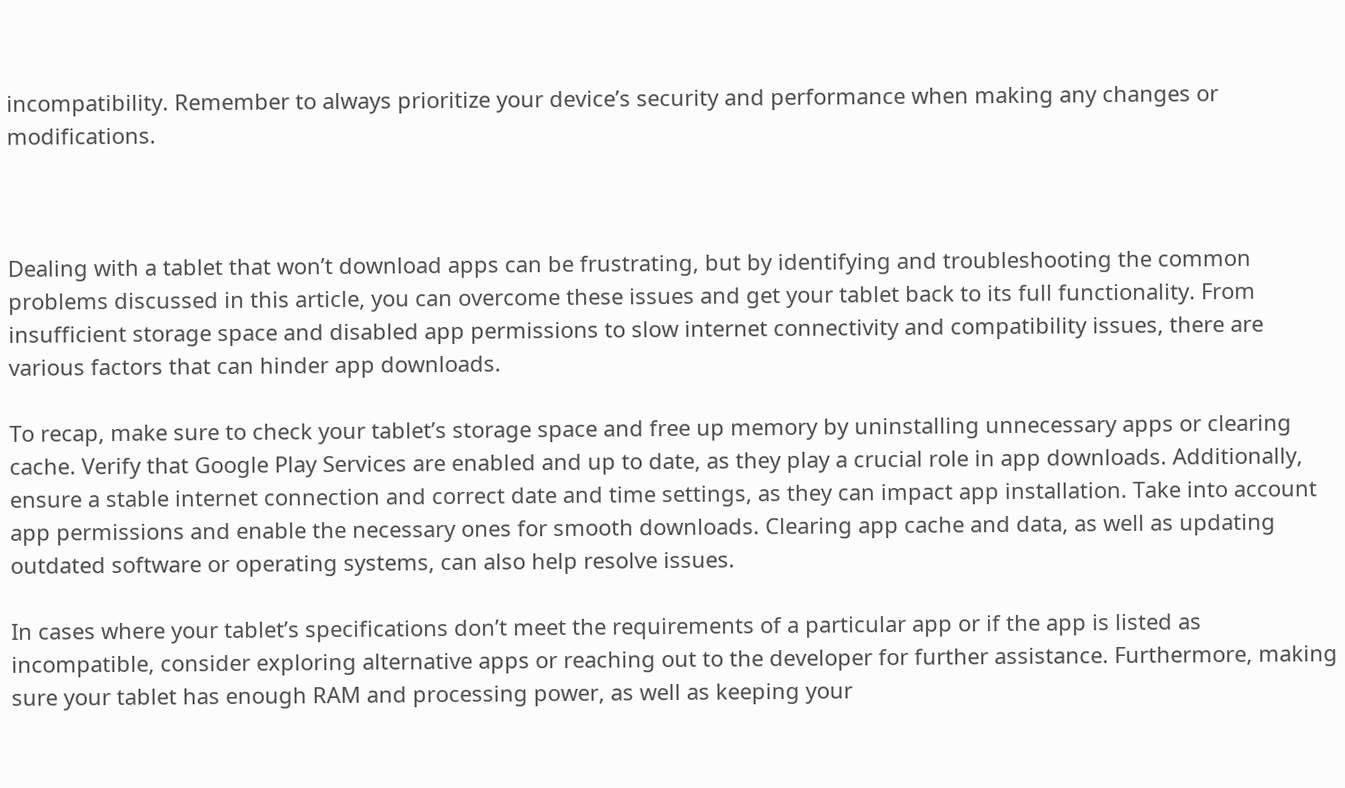incompatibility. Remember to always prioritize your device’s security and performance when making any changes or modifications.



Dealing with a tablet that won’t download apps can be frustrating, but by identifying and troubleshooting the common problems discussed in this article, you can overcome these issues and get your tablet back to its full functionality. From insufficient storage space and disabled app permissions to slow internet connectivity and compatibility issues, there are various factors that can hinder app downloads.

To recap, make sure to check your tablet’s storage space and free up memory by uninstalling unnecessary apps or clearing cache. Verify that Google Play Services are enabled and up to date, as they play a crucial role in app downloads. Additionally, ensure a stable internet connection and correct date and time settings, as they can impact app installation. Take into account app permissions and enable the necessary ones for smooth downloads. Clearing app cache and data, as well as updating outdated software or operating systems, can also help resolve issues.

In cases where your tablet’s specifications don’t meet the requirements of a particular app or if the app is listed as incompatible, consider exploring alternative apps or reaching out to the developer for further assistance. Furthermore, making sure your tablet has enough RAM and processing power, as well as keeping your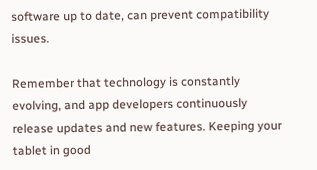software up to date, can prevent compatibility issues.

Remember that technology is constantly evolving, and app developers continuously release updates and new features. Keeping your tablet in good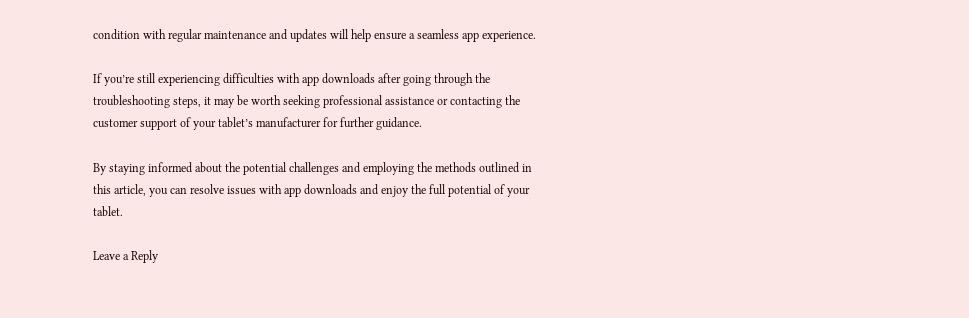condition with regular maintenance and updates will help ensure a seamless app experience.

If you’re still experiencing difficulties with app downloads after going through the troubleshooting steps, it may be worth seeking professional assistance or contacting the customer support of your tablet’s manufacturer for further guidance.

By staying informed about the potential challenges and employing the methods outlined in this article, you can resolve issues with app downloads and enjoy the full potential of your tablet.

Leave a Reply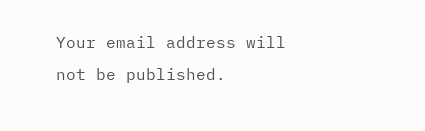Your email address will not be published.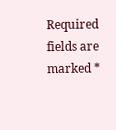Required fields are marked *